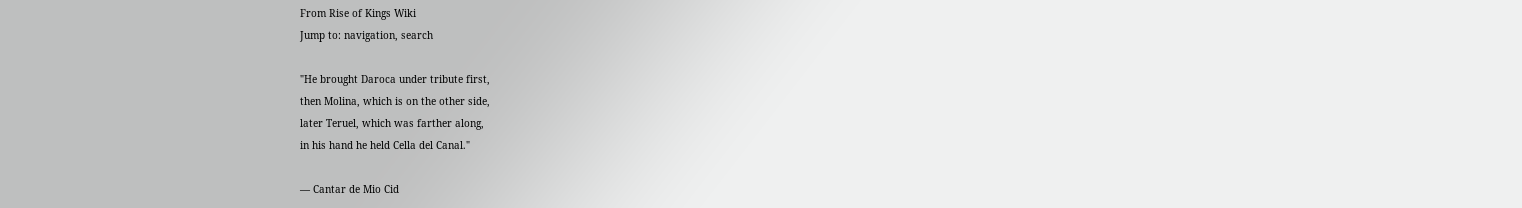From Rise of Kings Wiki
Jump to: navigation, search

"He brought Daroca under tribute first,
then Molina, which is on the other side,
later Teruel, which was farther along,
in his hand he held Cella del Canal."

— Cantar de Mio Cid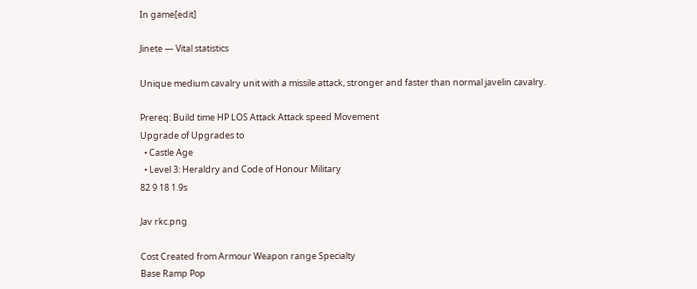In game[edit]

Jinete — Vital statistics

Unique medium cavalry unit with a missile attack, stronger and faster than normal javelin cavalry.

Prereq: Build time HP LOS Attack Attack speed Movement
Upgrade of Upgrades to
  • Castle Age
  • Level 3: Heraldry and Code of Honour Military
82 9 18 1.9s

Jav rkc.png

Cost Created from Armour Weapon range Specialty
Base Ramp Pop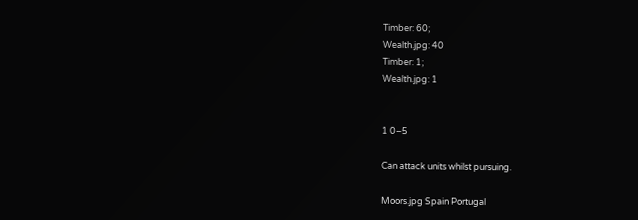Timber: 60;
Wealth.jpg: 40
Timber: 1;
Wealth.jpg: 1


1 0–5

Can attack units whilst pursuing.

Moors.jpg Spain Portugal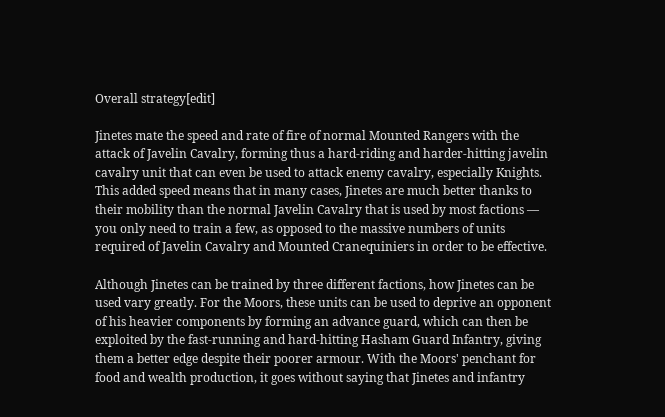Overall strategy[edit]

Jinetes mate the speed and rate of fire of normal Mounted Rangers with the attack of Javelin Cavalry, forming thus a hard-riding and harder-hitting javelin cavalry unit that can even be used to attack enemy cavalry, especially Knights. This added speed means that in many cases, Jinetes are much better thanks to their mobility than the normal Javelin Cavalry that is used by most factions — you only need to train a few, as opposed to the massive numbers of units required of Javelin Cavalry and Mounted Cranequiniers in order to be effective.

Although Jinetes can be trained by three different factions, how Jinetes can be used vary greatly. For the Moors, these units can be used to deprive an opponent of his heavier components by forming an advance guard, which can then be exploited by the fast-running and hard-hitting Hasham Guard Infantry, giving them a better edge despite their poorer armour. With the Moors' penchant for food and wealth production, it goes without saying that Jinetes and infantry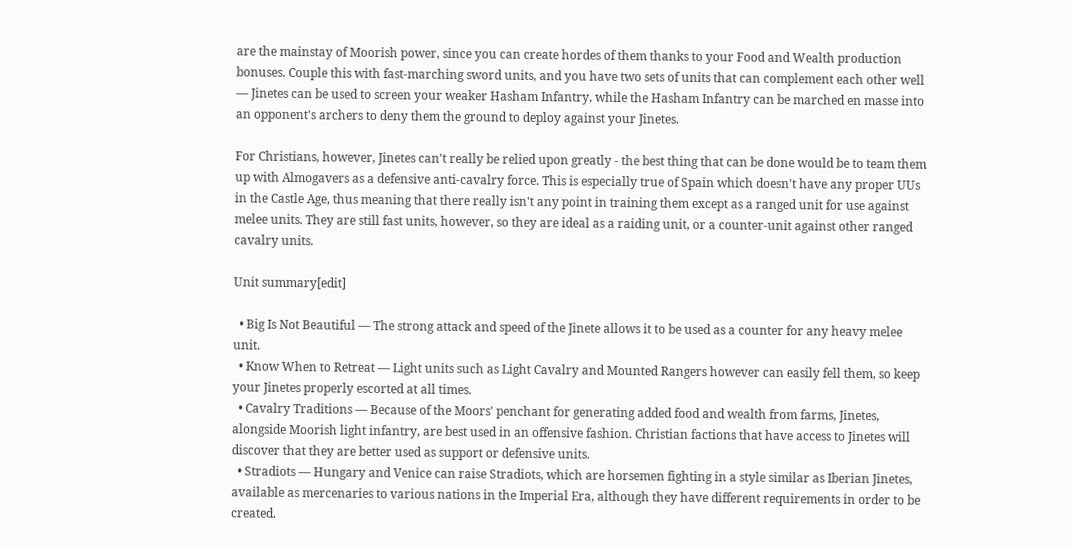are the mainstay of Moorish power, since you can create hordes of them thanks to your Food and Wealth production bonuses. Couple this with fast-marching sword units, and you have two sets of units that can complement each other well — Jinetes can be used to screen your weaker Hasham Infantry, while the Hasham Infantry can be marched en masse into an opponent's archers to deny them the ground to deploy against your Jinetes.

For Christians, however, Jinetes can't really be relied upon greatly - the best thing that can be done would be to team them up with Almogavers as a defensive anti-cavalry force. This is especially true of Spain which doesn't have any proper UUs in the Castle Age, thus meaning that there really isn't any point in training them except as a ranged unit for use against melee units. They are still fast units, however, so they are ideal as a raiding unit, or a counter-unit against other ranged cavalry units.

Unit summary[edit]

  • Big Is Not Beautiful — The strong attack and speed of the Jinete allows it to be used as a counter for any heavy melee unit.
  • Know When to Retreat — Light units such as Light Cavalry and Mounted Rangers however can easily fell them, so keep your Jinetes properly escorted at all times.
  • Cavalry Traditions — Because of the Moors' penchant for generating added food and wealth from farms, Jinetes, alongside Moorish light infantry, are best used in an offensive fashion. Christian factions that have access to Jinetes will discover that they are better used as support or defensive units.
  • Stradiots — Hungary and Venice can raise Stradiots, which are horsemen fighting in a style similar as Iberian Jinetes, available as mercenaries to various nations in the Imperial Era, although they have different requirements in order to be created.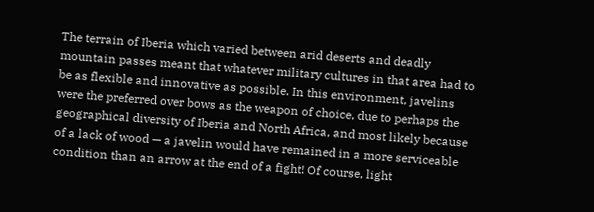The terrain of Iberia which varied between arid deserts and deadly mountain passes meant that whatever military cultures in that area had to be as flexible and innovative as possible. In this environment, javelins were the preferred over bows as the weapon of choice, due to perhaps the geographical diversity of Iberia and North Africa, and most likely because of a lack of wood — a javelin would have remained in a more serviceable condition than an arrow at the end of a fight! Of course, light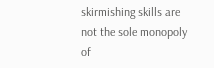skirmishing skills are not the sole monopoly of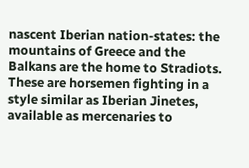nascent Iberian nation-states: the mountains of Greece and the Balkans are the home to Stradiots. These are horsemen fighting in a style similar as Iberian Jinetes, available as mercenaries to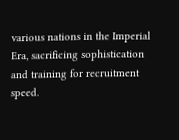various nations in the Imperial Era, sacrificing sophistication and training for recruitment speed.